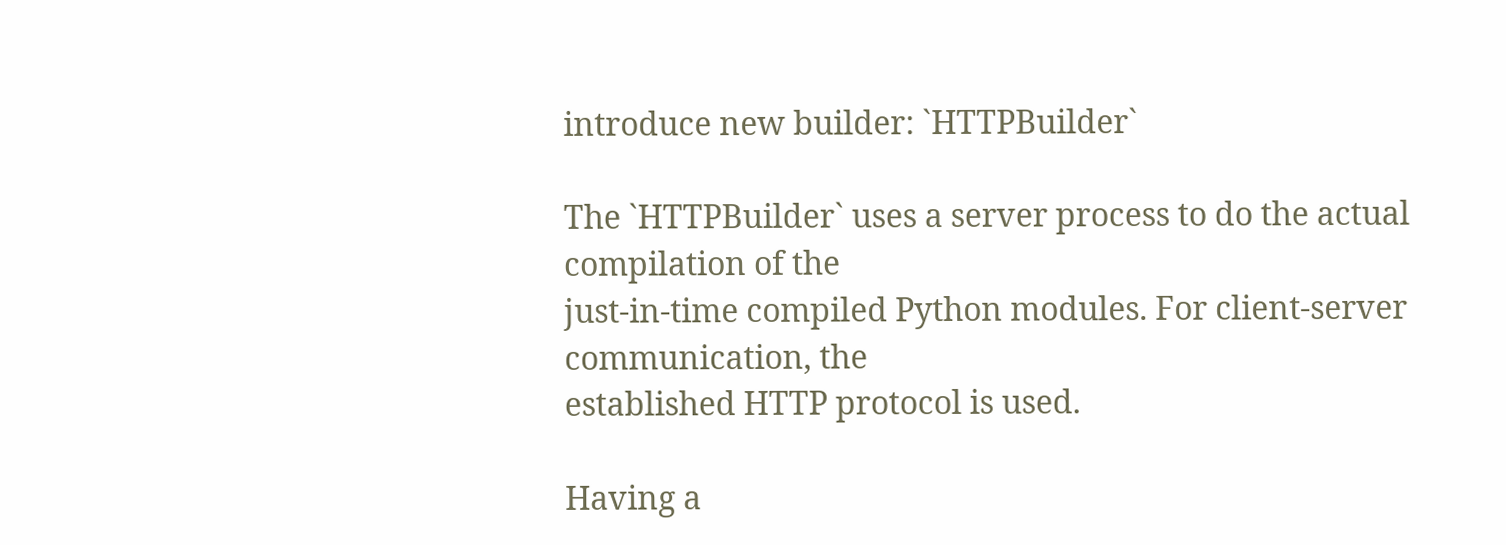introduce new builder: `HTTPBuilder`

The `HTTPBuilder` uses a server process to do the actual compilation of the
just-in-time compiled Python modules. For client-server communication, the
established HTTP protocol is used.

Having a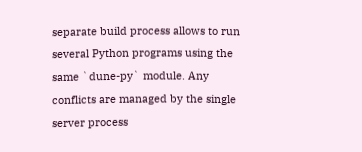separate build process allows to run several Python programs using the
same `dune-py` module. Any conflicts are managed by the single server process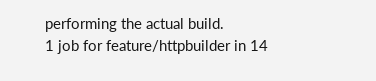performing the actual build.
1 job for feature/httpbuilder in 14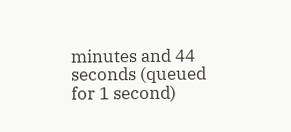minutes and 44 seconds (queued for 1 second)